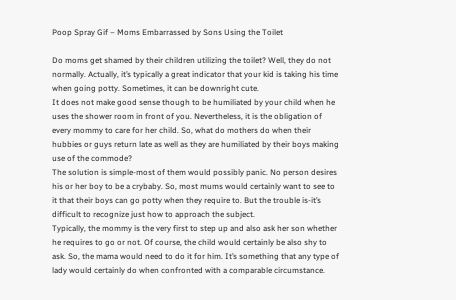Poop Spray Gif – Moms Embarrassed by Sons Using the Toilet

Do moms get shamed by their children utilizing the toilet? Well, they do not normally. Actually, it’s typically a great indicator that your kid is taking his time when going potty. Sometimes, it can be downright cute.
It does not make good sense though to be humiliated by your child when he uses the shower room in front of you. Nevertheless, it is the obligation of every mommy to care for her child. So, what do mothers do when their hubbies or guys return late as well as they are humiliated by their boys making use of the commode?
The solution is simple-most of them would possibly panic. No person desires his or her boy to be a crybaby. So, most mums would certainly want to see to it that their boys can go potty when they require to. But the trouble is-it’s difficult to recognize just how to approach the subject.
Typically, the mommy is the very first to step up and also ask her son whether he requires to go or not. Of course, the child would certainly be also shy to ask. So, the mama would need to do it for him. It’s something that any type of lady would certainly do when confronted with a comparable circumstance.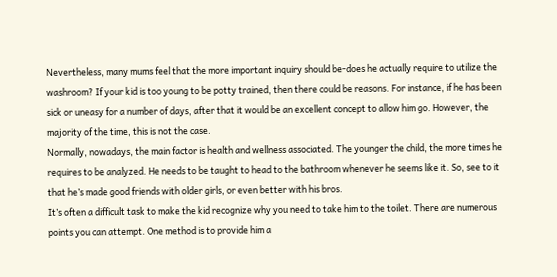Nevertheless, many mums feel that the more important inquiry should be-does he actually require to utilize the washroom? If your kid is too young to be potty trained, then there could be reasons. For instance, if he has been sick or uneasy for a number of days, after that it would be an excellent concept to allow him go. However, the majority of the time, this is not the case.
Normally, nowadays, the main factor is health and wellness associated. The younger the child, the more times he requires to be analyzed. He needs to be taught to head to the bathroom whenever he seems like it. So, see to it that he’s made good friends with older girls, or even better with his bros.
It’s often a difficult task to make the kid recognize why you need to take him to the toilet. There are numerous points you can attempt. One method is to provide him a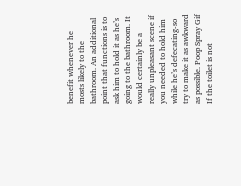benefit whenever he mosts likely to the bathroom. An additional point that functions is to ask him to hold it as he’s going to the bathroom. It would certainly be a really unpleasant scene if you needed to hold him while he’s defecating-so try to make it as awkward as possible. Poop Spray Gif
If the toilet is not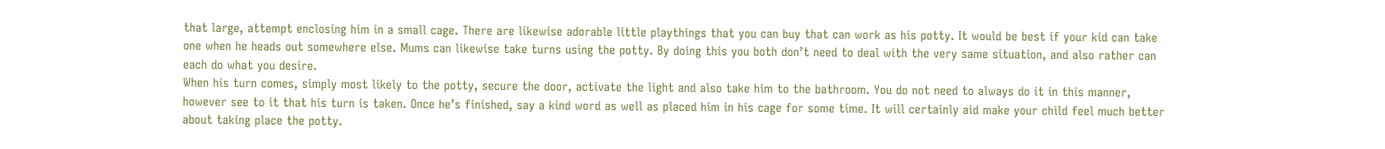that large, attempt enclosing him in a small cage. There are likewise adorable little playthings that you can buy that can work as his potty. It would be best if your kid can take one when he heads out somewhere else. Mums can likewise take turns using the potty. By doing this you both don’t need to deal with the very same situation, and also rather can each do what you desire.
When his turn comes, simply most likely to the potty, secure the door, activate the light and also take him to the bathroom. You do not need to always do it in this manner, however see to it that his turn is taken. Once he’s finished, say a kind word as well as placed him in his cage for some time. It will certainly aid make your child feel much better about taking place the potty.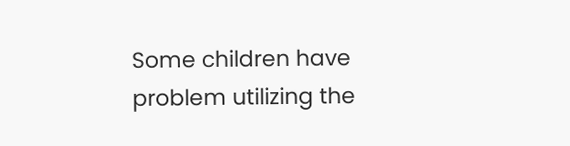Some children have problem utilizing the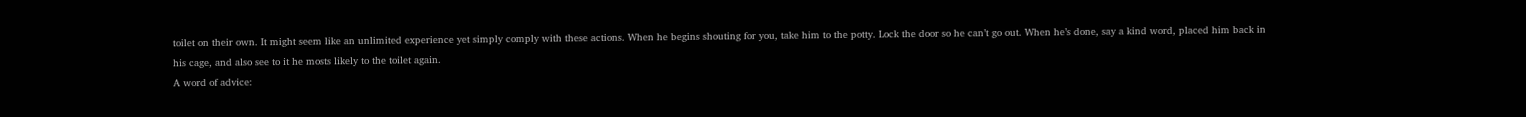toilet on their own. It might seem like an unlimited experience yet simply comply with these actions. When he begins shouting for you, take him to the potty. Lock the door so he can’t go out. When he’s done, say a kind word, placed him back in his cage, and also see to it he mosts likely to the toilet again.
A word of advice: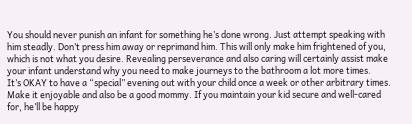You should never punish an infant for something he’s done wrong. Just attempt speaking with him steadly. Don’t press him away or reprimand him. This will only make him frightened of you, which is not what you desire. Revealing perseverance and also caring will certainly assist make your infant understand why you need to make journeys to the bathroom a lot more times.
It’s OKAY to have a “special” evening out with your child once a week or other arbitrary times. Make it enjoyable and also be a good mommy. If you maintain your kid secure and well-cared for, he’ll be happy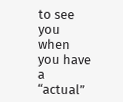to see you when you have a “actual”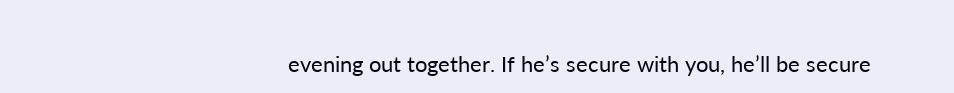evening out together. If he’s secure with you, he’ll be secure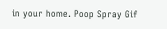in your home. Poop Spray Gif